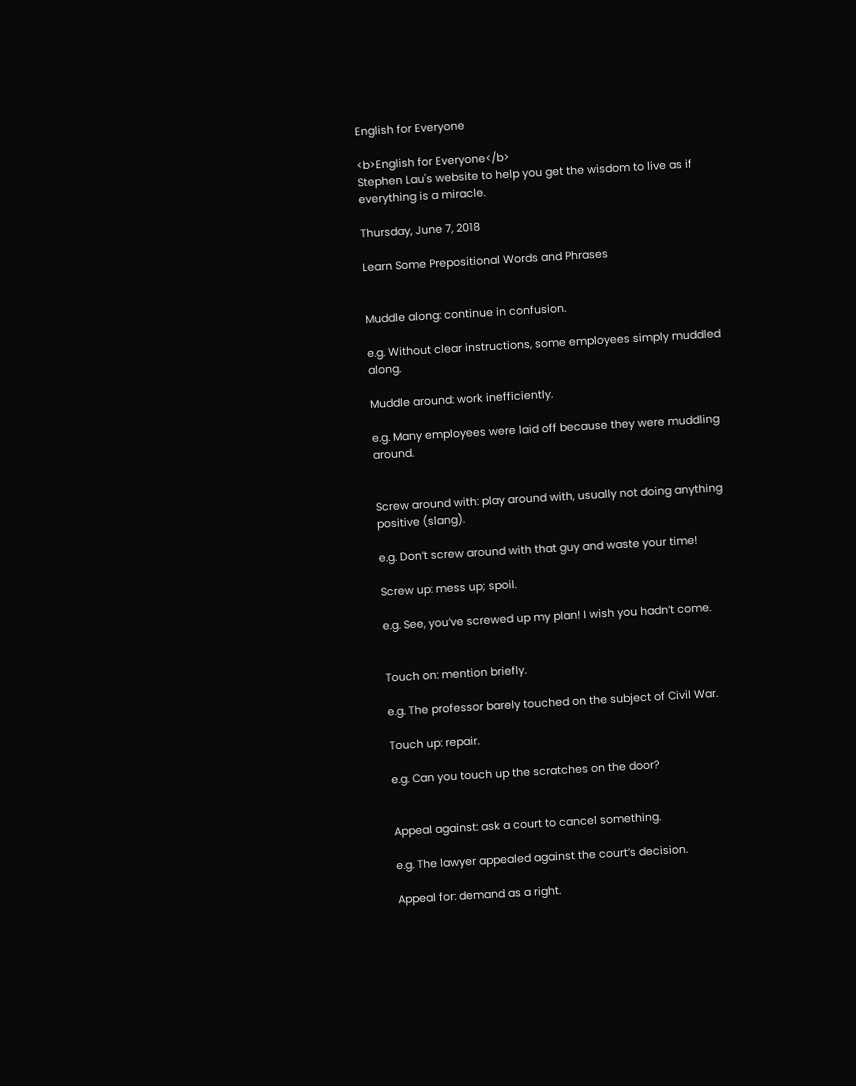English for Everyone

<b>English for Everyone</b>
Stephen Lau's website to help you get the wisdom to live as if everything is a miracle.

Thursday, June 7, 2018

Learn Some Prepositional Words and Phrases


Muddle along: continue in confusion.

e.g. Without clear instructions, some employees simply muddled along.

Muddle around: work inefficiently.

e.g. Many employees were laid off because they were muddling around.


Screw around with: play around with, usually not doing anything positive (slang).

e.g. Don’t screw around with that guy and waste your time!

Screw up: mess up; spoil.

e.g. See, you’ve screwed up my plan! I wish you hadn’t come.


Touch on: mention briefly.

e.g. The professor barely touched on the subject of Civil War.

Touch up: repair.

e.g. Can you touch up the scratches on the door?


Appeal against: ask a court to cancel something.

e.g. The lawyer appealed against the court’s decision.

Appeal for: demand as a right.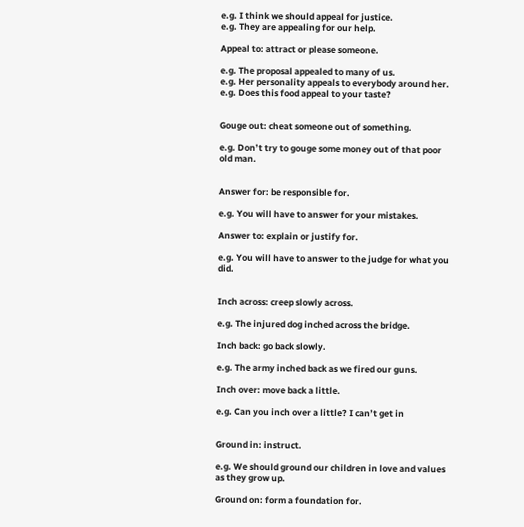e.g. I think we should appeal for justice.
e.g. They are appealing for our help.

Appeal to: attract or please someone.

e.g. The proposal appealed to many of us.
e.g. Her personality appeals to everybody around her.
e.g. Does this food appeal to your taste?


Gouge out: cheat someone out of something.

e.g. Don’t try to gouge some money out of that poor old man.


Answer for: be responsible for.

e.g. You will have to answer for your mistakes.

Answer to: explain or justify for.

e.g. You will have to answer to the judge for what you did.


Inch across: creep slowly across.

e.g. The injured dog inched across the bridge.

Inch back: go back slowly.

e.g. The army inched back as we fired our guns.

Inch over: move back a little.

e.g. Can you inch over a little? I can’t get in


Ground in: instruct.

e.g. We should ground our children in love and values as they grow up.

Ground on: form a foundation for.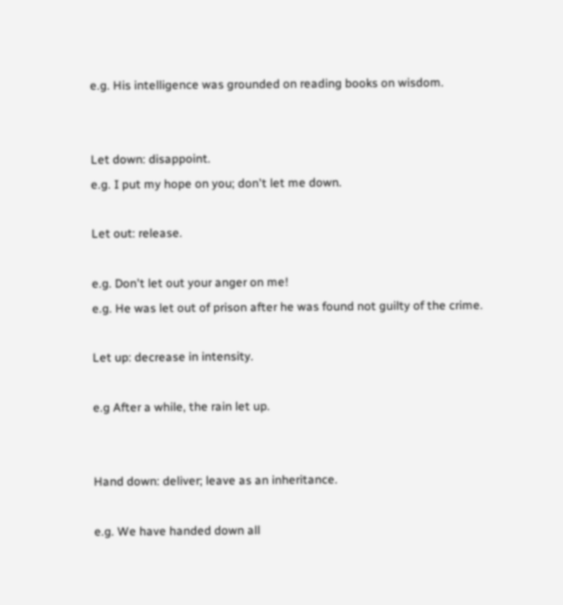e.g. His intelligence was grounded on reading books on wisdom.


Let down: disappoint.
e.g. I put my hope on you; don't let me down.

Let out: release.

e.g. Don't let out your anger on me!
e.g. He was let out of prison after he was found not guilty of the crime.

Let up: decrease in intensity.

e.g After a while, the rain let up.


Hand down: deliver; leave as an inheritance.

e.g. We have handed down all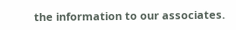the information to our associates.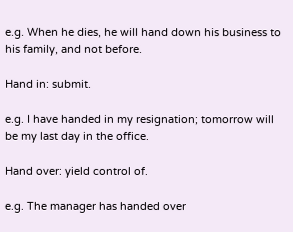e.g. When he dies, he will hand down his business to his family, and not before.

Hand in: submit.

e.g. I have handed in my resignation; tomorrow will be my last day in the office.

Hand over: yield control of.

e.g. The manager has handed over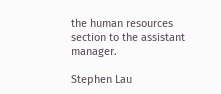the human resources section to the assistant manager.

Stephen Lau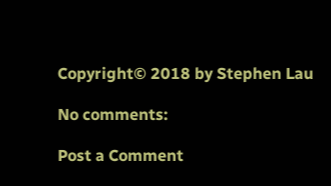Copyright© 2018 by Stephen Lau

No comments:

Post a Comment